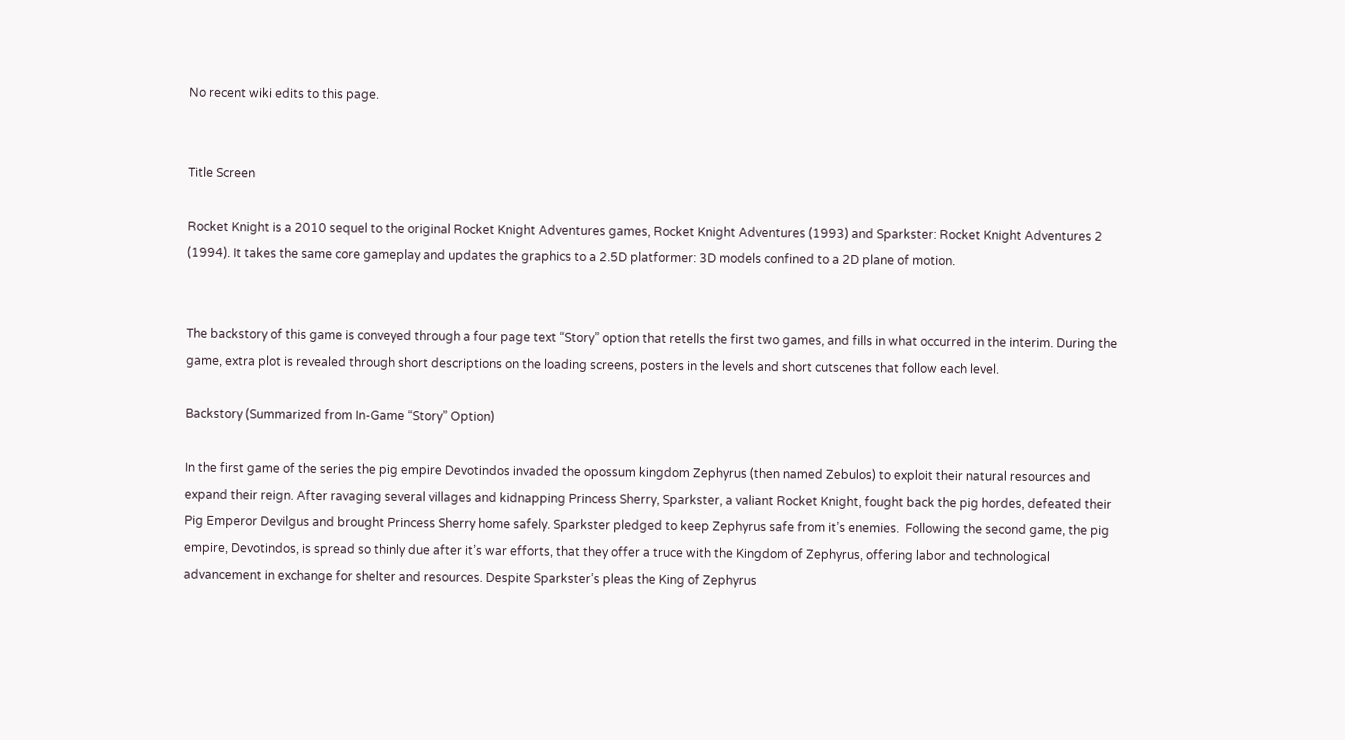No recent wiki edits to this page.


Title Screen

Rocket Knight is a 2010 sequel to the original Rocket Knight Adventures games, Rocket Knight Adventures (1993) and Sparkster: Rocket Knight Adventures 2 (1994). It takes the same core gameplay and updates the graphics to a 2.5D platformer: 3D models confined to a 2D plane of motion.


The backstory of this game is conveyed through a four page text “Story” option that retells the first two games, and fills in what occurred in the interim. During the game, extra plot is revealed through short descriptions on the loading screens, posters in the levels and short cutscenes that follow each level.

Backstory (Summarized from In-Game “Story” Option)

In the first game of the series the pig empire Devotindos invaded the opossum kingdom Zephyrus (then named Zebulos) to exploit their natural resources and expand their reign. After ravaging several villages and kidnapping Princess Sherry, Sparkster, a valiant Rocket Knight, fought back the pig hordes, defeated their Pig Emperor Devilgus and brought Princess Sherry home safely. Sparkster pledged to keep Zephyrus safe from it’s enemies.  Following the second game, the pig empire, Devotindos, is spread so thinly due after it’s war efforts, that they offer a truce with the Kingdom of Zephyrus, offering labor and technological advancement in exchange for shelter and resources. Despite Sparkster’s pleas the King of Zephyrus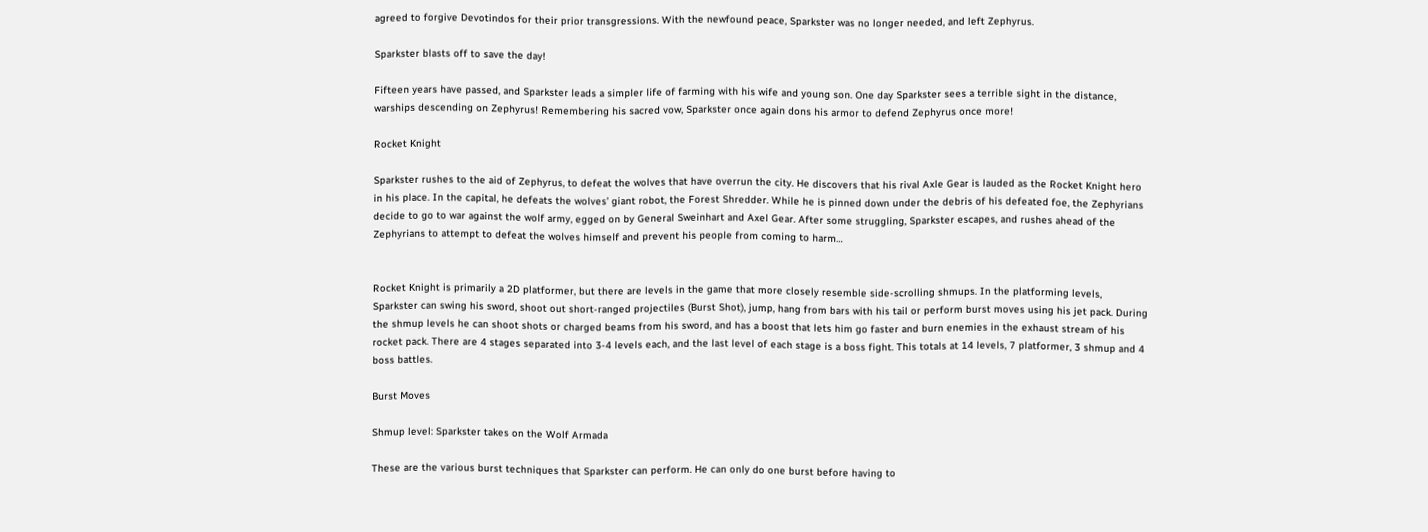agreed to forgive Devotindos for their prior transgressions. With the newfound peace, Sparkster was no longer needed, and left Zephyrus.

Sparkster blasts off to save the day!

Fifteen years have passed, and Sparkster leads a simpler life of farming with his wife and young son. One day Sparkster sees a terrible sight in the distance, warships descending on Zephyrus! Remembering his sacred vow, Sparkster once again dons his armor to defend Zephyrus once more!

Rocket Knight

Sparkster rushes to the aid of Zephyrus, to defeat the wolves that have overrun the city. He discovers that his rival Axle Gear is lauded as the Rocket Knight hero in his place. In the capital, he defeats the wolves’ giant robot, the Forest Shredder. While he is pinned down under the debris of his defeated foe, the Zephyrians decide to go to war against the wolf army, egged on by General Sweinhart and Axel Gear. After some struggling, Sparkster escapes, and rushes ahead of the Zephyrians to attempt to defeat the wolves himself and prevent his people from coming to harm…


Rocket Knight is primarily a 2D platformer, but there are levels in the game that more closely resemble side-scrolling shmups. In the platforming levels, Sparkster can swing his sword, shoot out short-ranged projectiles (Burst Shot), jump, hang from bars with his tail or perform burst moves using his jet pack. During the shmup levels he can shoot shots or charged beams from his sword, and has a boost that lets him go faster and burn enemies in the exhaust stream of his rocket pack. There are 4 stages separated into 3-4 levels each, and the last level of each stage is a boss fight. This totals at 14 levels, 7 platformer, 3 shmup and 4 boss battles.

Burst Moves

Shmup level: Sparkster takes on the Wolf Armada

These are the various burst techniques that Sparkster can perform. He can only do one burst before having to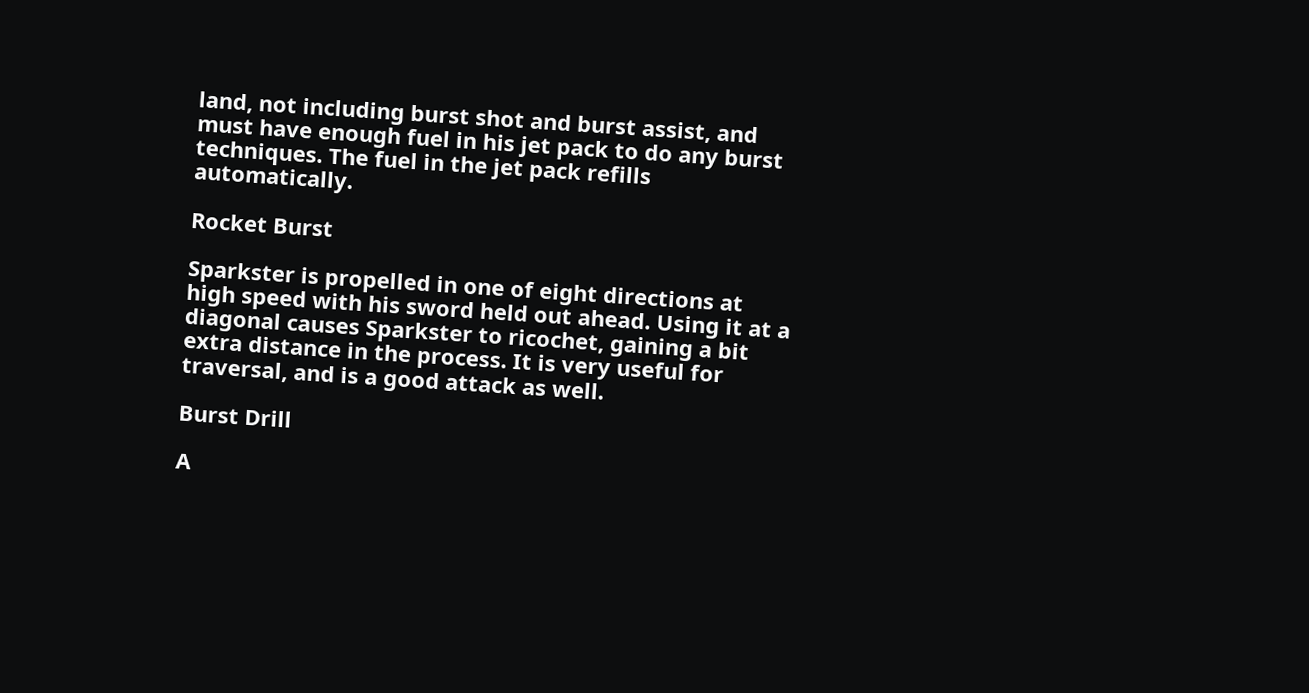land, not including burst shot and burst assist, and must have enough fuel in his jet pack to do any burst techniques. The fuel in the jet pack refills automatically.

Rocket Burst

Sparkster is propelled in one of eight directions at high speed with his sword held out ahead. Using it at a diagonal causes Sparkster to ricochet, gaining a bit extra distance in the process. It is very useful for traversal, and is a good attack as well.

Burst Drill

A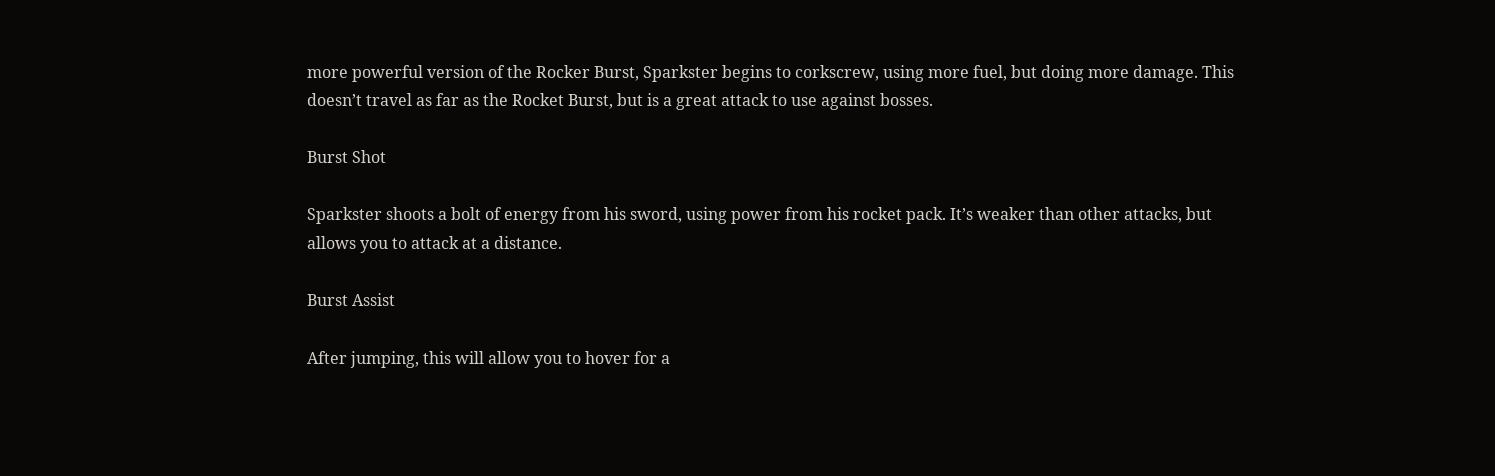more powerful version of the Rocker Burst, Sparkster begins to corkscrew, using more fuel, but doing more damage. This doesn’t travel as far as the Rocket Burst, but is a great attack to use against bosses.

Burst Shot

Sparkster shoots a bolt of energy from his sword, using power from his rocket pack. It’s weaker than other attacks, but allows you to attack at a distance.

Burst Assist

After jumping, this will allow you to hover for a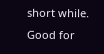short while. Good for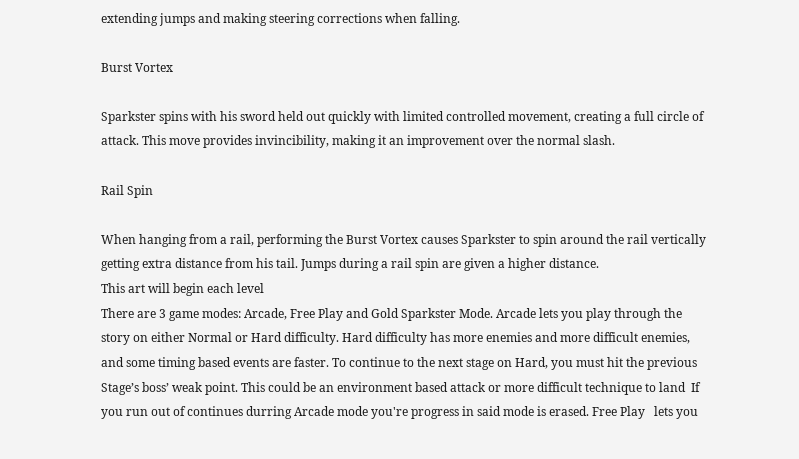extending jumps and making steering corrections when falling.

Burst Vortex

Sparkster spins with his sword held out quickly with limited controlled movement, creating a full circle of attack. This move provides invincibility, making it an improvement over the normal slash.

Rail Spin

When hanging from a rail, performing the Burst Vortex causes Sparkster to spin around the rail vertically getting extra distance from his tail. Jumps during a rail spin are given a higher distance.
This art will begin each level
There are 3 game modes: Arcade, Free Play and Gold Sparkster Mode. Arcade lets you play through the story on either Normal or Hard difficulty. Hard difficulty has more enemies and more difficult enemies, and some timing based events are faster. To continue to the next stage on Hard, you must hit the previous Stage’s boss’ weak point. This could be an environment based attack or more difficult technique to land  If you run out of continues durring Arcade mode you're progress in said mode is erased. Free Play   lets you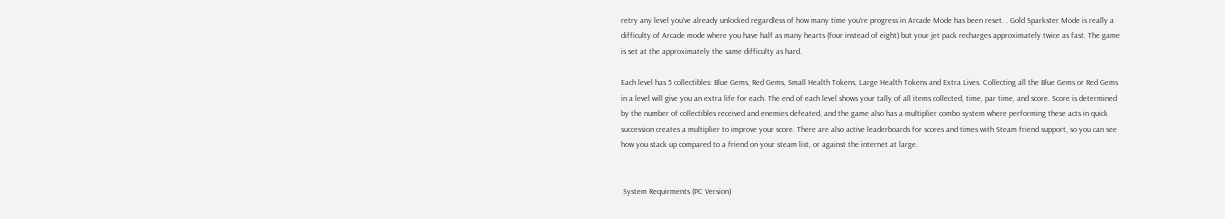retry any level you've already unlocked regardless of how many time you're progress in Arcade Mode has been reset. . Gold Sparkster Mode is really a difficulty of Arcade mode where you have half as many hearts (four instead of eight) but your jet pack recharges approximately twice as fast. The game is set at the approximately the same difficulty as hard.

Each level has 5 collectibles: Blue Gems, Red Gems, Small Health Tokens, Large Health Tokens and Extra Lives. Collecting all the Blue Gems or Red Gems in a level will give you an extra life for each. The end of each level shows your tally of all items collected, time, par time, and score. Score is determined by the number of collectibles received and enemies defeated, and the game also has a multiplier combo system where performing these acts in quick succession creates a multiplier to improve your score. There are also active leaderboards for scores and times with Steam friend support, so you can see how you stack up compared to a friend on your steam list, or against the internet at large.


 System Requirments (PC Version)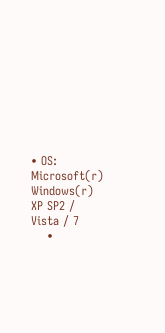• OS: Microsoft(r) Windows(r) XP SP2 / Vista / 7
    •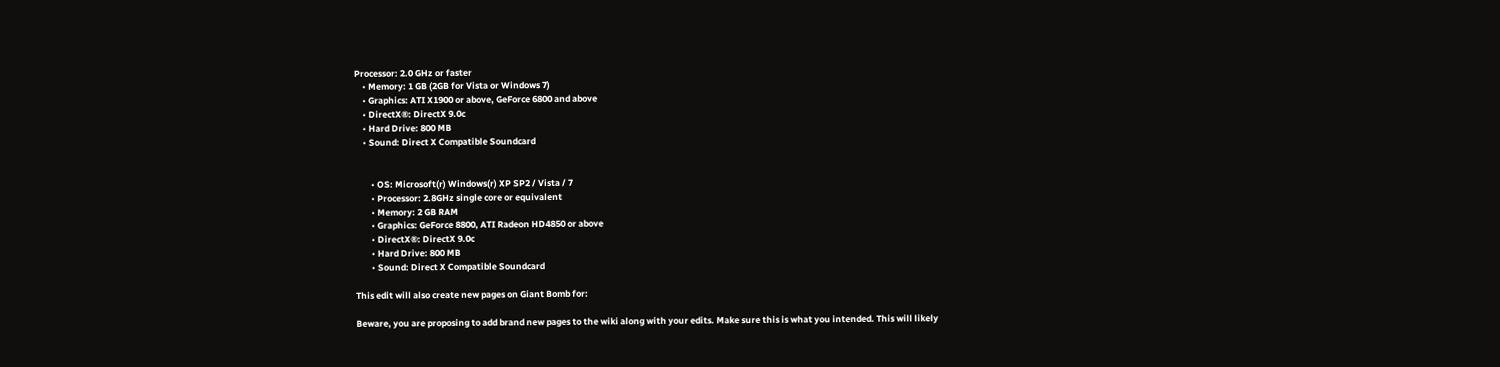Processor: 2.0 GHz or faster
    • Memory: 1 GB (2GB for Vista or Windows 7)
    • Graphics: ATI X1900 or above, GeForce 6800 and above
    • DirectX®: DirectX 9.0c
    • Hard Drive: 800 MB
    • Sound: Direct X Compatible Soundcard


        • OS: Microsoft(r) Windows(r) XP SP2 / Vista / 7
        • Processor: 2.8GHz single core or equivalent
        • Memory: 2 GB RAM
        • Graphics: GeForce 8800, ATI Radeon HD4850 or above
        • DirectX®: DirectX 9.0c
        • Hard Drive: 800 MB
        • Sound: Direct X Compatible Soundcard

This edit will also create new pages on Giant Bomb for:

Beware, you are proposing to add brand new pages to the wiki along with your edits. Make sure this is what you intended. This will likely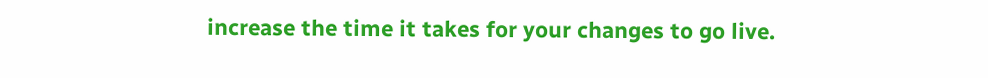increase the time it takes for your changes to go live.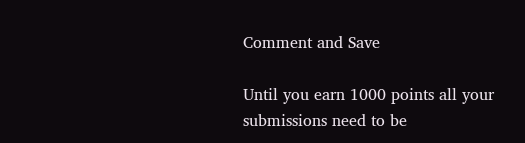Comment and Save

Until you earn 1000 points all your submissions need to be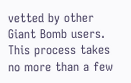vetted by other Giant Bomb users. This process takes no more than a few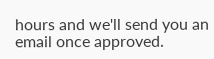hours and we'll send you an email once approved.